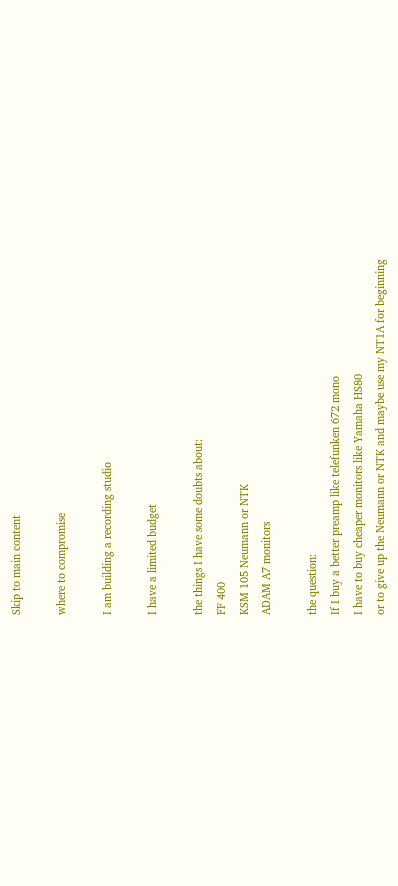Skip to main content

where to compromise

I am building a recording studio

I have a limited budget

the things I have some doubts about:
FF 400
KSM 105 Neumann or NTK
ADAM A7 monitors

the question:
If I buy a better preamp like telefunken 672 mono
I have to buy cheaper monitors like Yamaha HS80
or to give up the Neumann or NTK and maybe use my NT1A for beginning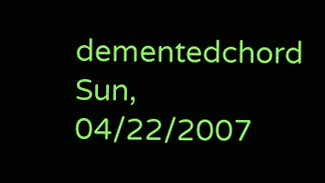dementedchord Sun, 04/22/2007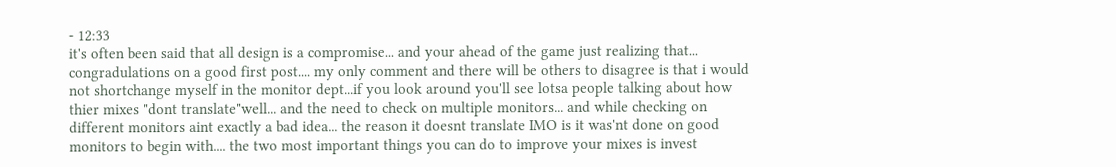- 12:33
it's often been said that all design is a compromise... and your ahead of the game just realizing that... congradulations on a good first post.... my only comment and there will be others to disagree is that i would not shortchange myself in the monitor dept...if you look around you'll see lotsa people talking about how thier mixes "dont translate"well... and the need to check on multiple monitors... and while checking on different monitors aint exactly a bad idea... the reason it doesnt translate IMO is it was'nt done on good monitors to begin with.... the two most important things you can do to improve your mixes is invest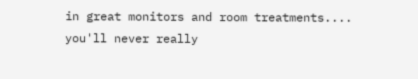in great monitors and room treatments.... you'll never really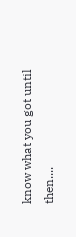know what you got until then....